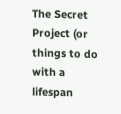The Secret Project (or things to do with a lifespan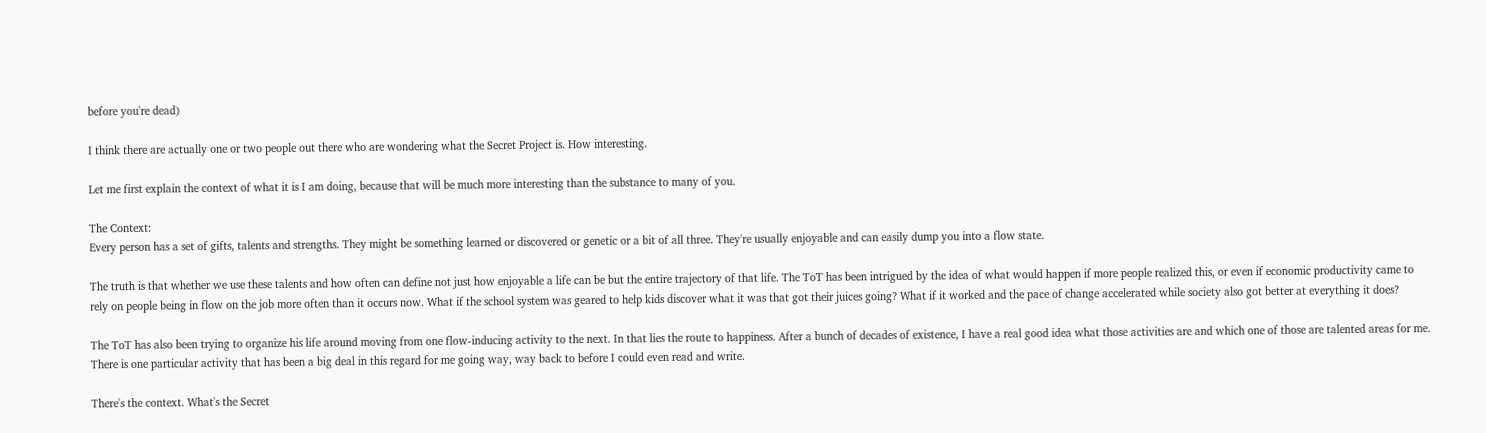before you're dead)

I think there are actually one or two people out there who are wondering what the Secret Project is. How interesting.

Let me first explain the context of what it is I am doing, because that will be much more interesting than the substance to many of you.

The Context:
Every person has a set of gifts, talents and strengths. They might be something learned or discovered or genetic or a bit of all three. They're usually enjoyable and can easily dump you into a flow state.

The truth is that whether we use these talents and how often can define not just how enjoyable a life can be but the entire trajectory of that life. The ToT has been intrigued by the idea of what would happen if more people realized this, or even if economic productivity came to rely on people being in flow on the job more often than it occurs now. What if the school system was geared to help kids discover what it was that got their juices going? What if it worked and the pace of change accelerated while society also got better at everything it does?

The ToT has also been trying to organize his life around moving from one flow-inducing activity to the next. In that lies the route to happiness. After a bunch of decades of existence, I have a real good idea what those activities are and which one of those are talented areas for me. There is one particular activity that has been a big deal in this regard for me going way, way back to before I could even read and write.

There's the context. What's the Secret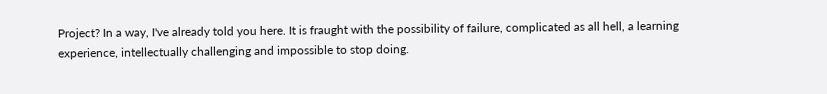Project? In a way, I've already told you here. It is fraught with the possibility of failure, complicated as all hell, a learning experience, intellectually challenging and impossible to stop doing.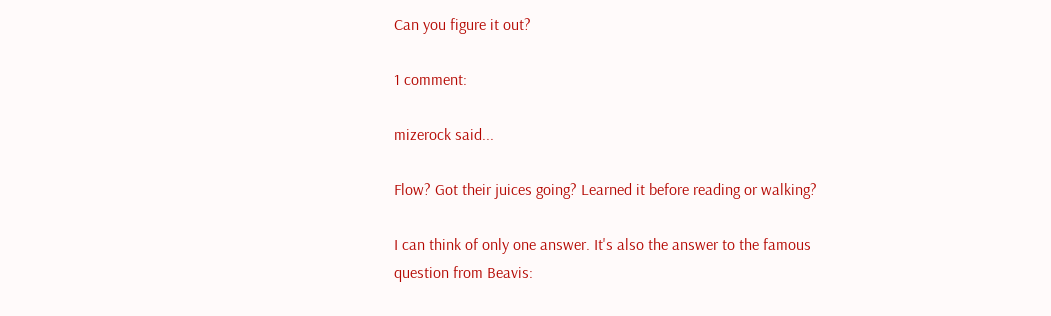Can you figure it out?

1 comment:

mizerock said...

Flow? Got their juices going? Learned it before reading or walking?

I can think of only one answer. It's also the answer to the famous question from Beavis: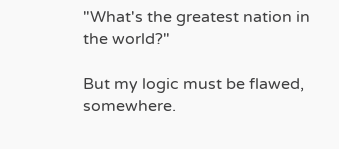"What's the greatest nation in the world?"

But my logic must be flawed, somewhere.